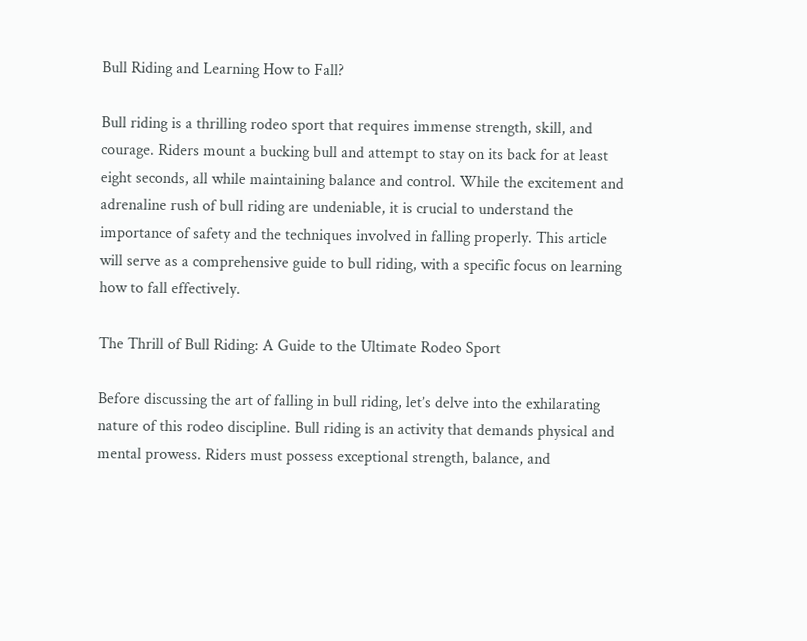Bull Riding and Learning How to Fall?

Bull riding is a thrilling rodeo sport that requires immense strength, skill, and courage. Riders mount a bucking bull and attempt to stay on its back for at least eight seconds, all while maintaining balance and control. While the excitement and adrenaline rush of bull riding are undeniable, it is crucial to understand the importance of safety and the techniques involved in falling properly. This article will serve as a comprehensive guide to bull riding, with a specific focus on learning how to fall effectively.

The Thrill of Bull Riding: A Guide to the Ultimate Rodeo Sport

Before discussing the art of falling in bull riding, let’s delve into the exhilarating nature of this rodeo discipline. Bull riding is an activity that demands physical and mental prowess. Riders must possess exceptional strength, balance, and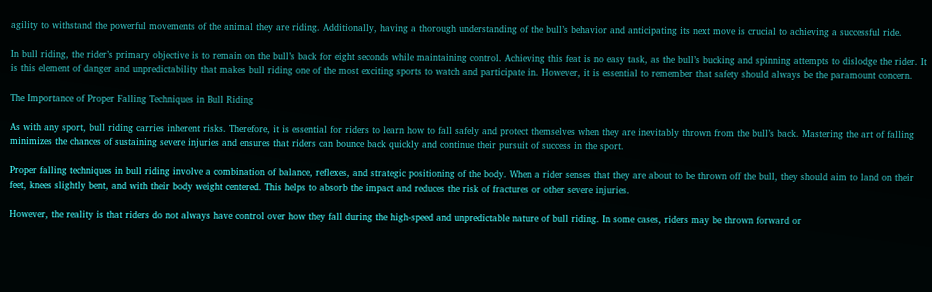agility to withstand the powerful movements of the animal they are riding. Additionally, having a thorough understanding of the bull’s behavior and anticipating its next move is crucial to achieving a successful ride.

In bull riding, the rider’s primary objective is to remain on the bull’s back for eight seconds while maintaining control. Achieving this feat is no easy task, as the bull’s bucking and spinning attempts to dislodge the rider. It is this element of danger and unpredictability that makes bull riding one of the most exciting sports to watch and participate in. However, it is essential to remember that safety should always be the paramount concern.

The Importance of Proper Falling Techniques in Bull Riding

As with any sport, bull riding carries inherent risks. Therefore, it is essential for riders to learn how to fall safely and protect themselves when they are inevitably thrown from the bull’s back. Mastering the art of falling minimizes the chances of sustaining severe injuries and ensures that riders can bounce back quickly and continue their pursuit of success in the sport.

Proper falling techniques in bull riding involve a combination of balance, reflexes, and strategic positioning of the body. When a rider senses that they are about to be thrown off the bull, they should aim to land on their feet, knees slightly bent, and with their body weight centered. This helps to absorb the impact and reduces the risk of fractures or other severe injuries.

However, the reality is that riders do not always have control over how they fall during the high-speed and unpredictable nature of bull riding. In some cases, riders may be thrown forward or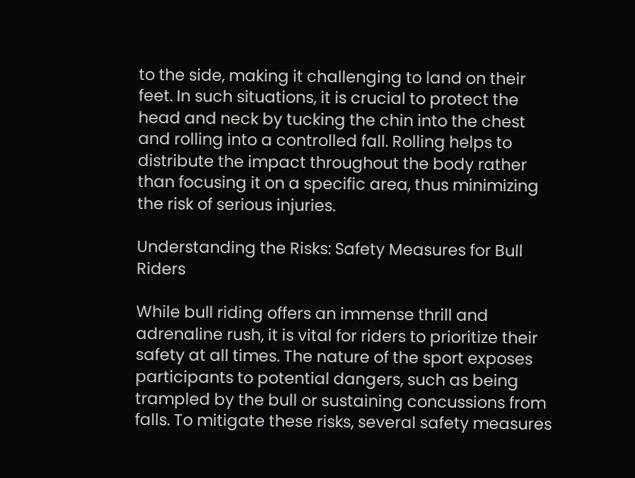to the side, making it challenging to land on their feet. In such situations, it is crucial to protect the head and neck by tucking the chin into the chest and rolling into a controlled fall. Rolling helps to distribute the impact throughout the body rather than focusing it on a specific area, thus minimizing the risk of serious injuries.

Understanding the Risks: Safety Measures for Bull Riders

While bull riding offers an immense thrill and adrenaline rush, it is vital for riders to prioritize their safety at all times. The nature of the sport exposes participants to potential dangers, such as being trampled by the bull or sustaining concussions from falls. To mitigate these risks, several safety measures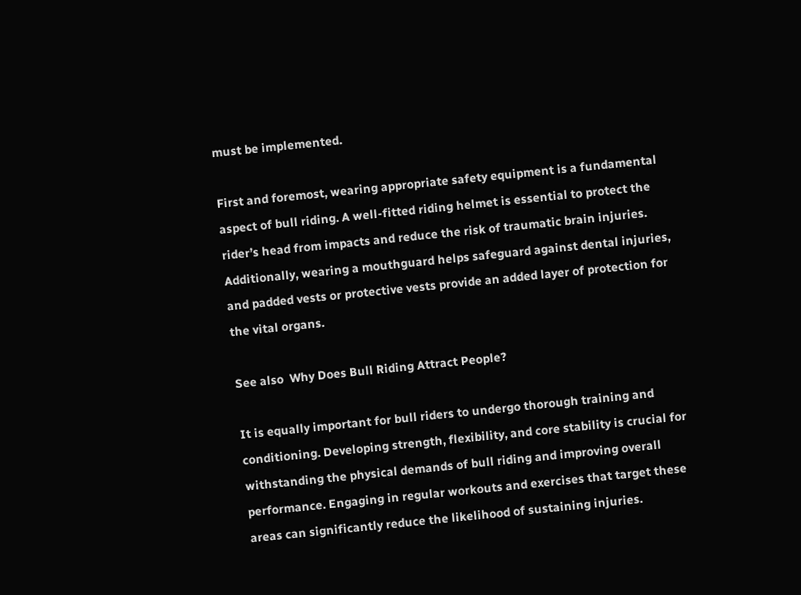must be implemented.

First and foremost, wearing appropriate safety equipment is a fundamental aspect of bull riding. A well-fitted riding helmet is essential to protect the rider’s head from impacts and reduce the risk of traumatic brain injuries. Additionally, wearing a mouthguard helps safeguard against dental injuries, and padded vests or protective vests provide an added layer of protection for the vital organs.

See also  Why Does Bull Riding Attract People?

It is equally important for bull riders to undergo thorough training and conditioning. Developing strength, flexibility, and core stability is crucial for withstanding the physical demands of bull riding and improving overall performance. Engaging in regular workouts and exercises that target these areas can significantly reduce the likelihood of sustaining injuries.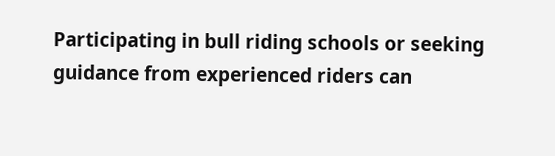Participating in bull riding schools or seeking guidance from experienced riders can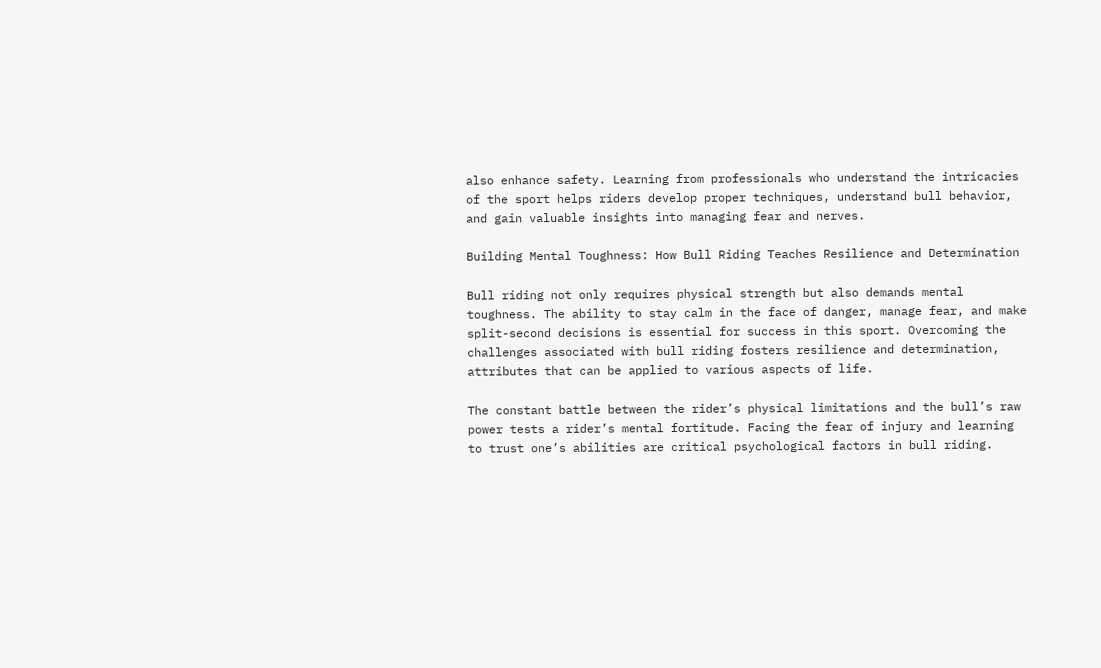also enhance safety. Learning from professionals who understand the intricacies of the sport helps riders develop proper techniques, understand bull behavior, and gain valuable insights into managing fear and nerves.

Building Mental Toughness: How Bull Riding Teaches Resilience and Determination

Bull riding not only requires physical strength but also demands mental toughness. The ability to stay calm in the face of danger, manage fear, and make split-second decisions is essential for success in this sport. Overcoming the challenges associated with bull riding fosters resilience and determination, attributes that can be applied to various aspects of life.

The constant battle between the rider’s physical limitations and the bull’s raw power tests a rider’s mental fortitude. Facing the fear of injury and learning to trust one’s abilities are critical psychological factors in bull riding.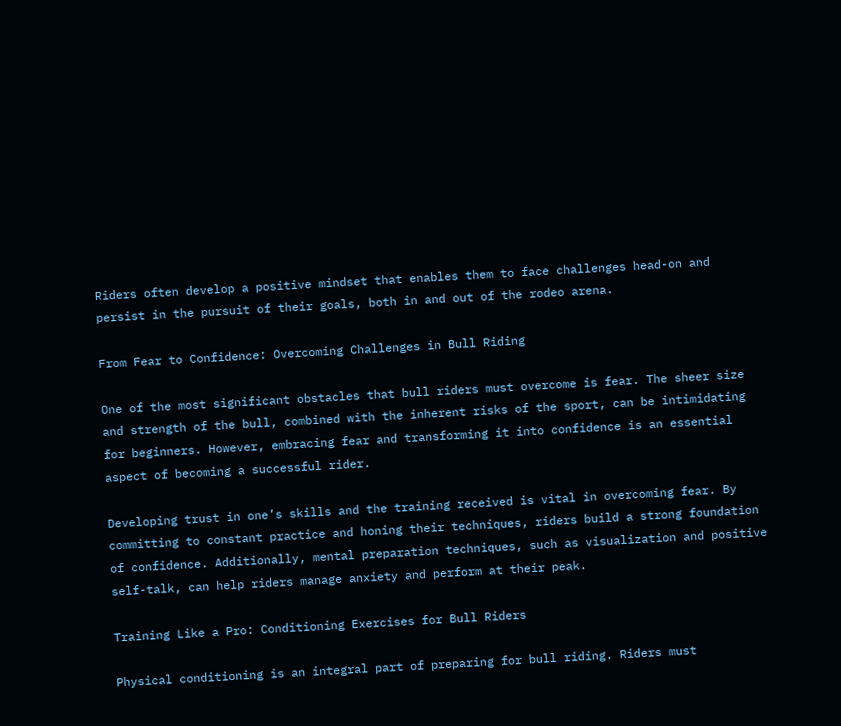Riders often develop a positive mindset that enables them to face challenges head-on and persist in the pursuit of their goals, both in and out of the rodeo arena.

From Fear to Confidence: Overcoming Challenges in Bull Riding

One of the most significant obstacles that bull riders must overcome is fear. The sheer size and strength of the bull, combined with the inherent risks of the sport, can be intimidating for beginners. However, embracing fear and transforming it into confidence is an essential aspect of becoming a successful rider.

Developing trust in one’s skills and the training received is vital in overcoming fear. By committing to constant practice and honing their techniques, riders build a strong foundation of confidence. Additionally, mental preparation techniques, such as visualization and positive self-talk, can help riders manage anxiety and perform at their peak.

Training Like a Pro: Conditioning Exercises for Bull Riders

Physical conditioning is an integral part of preparing for bull riding. Riders must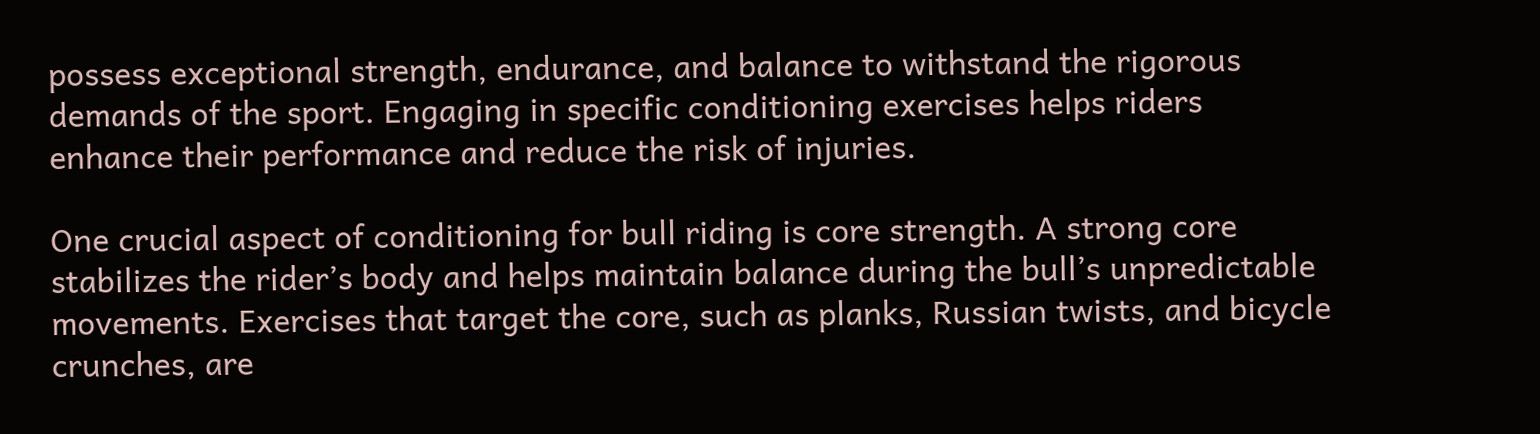possess exceptional strength, endurance, and balance to withstand the rigorous demands of the sport. Engaging in specific conditioning exercises helps riders enhance their performance and reduce the risk of injuries.

One crucial aspect of conditioning for bull riding is core strength. A strong core stabilizes the rider’s body and helps maintain balance during the bull’s unpredictable movements. Exercises that target the core, such as planks, Russian twists, and bicycle crunches, are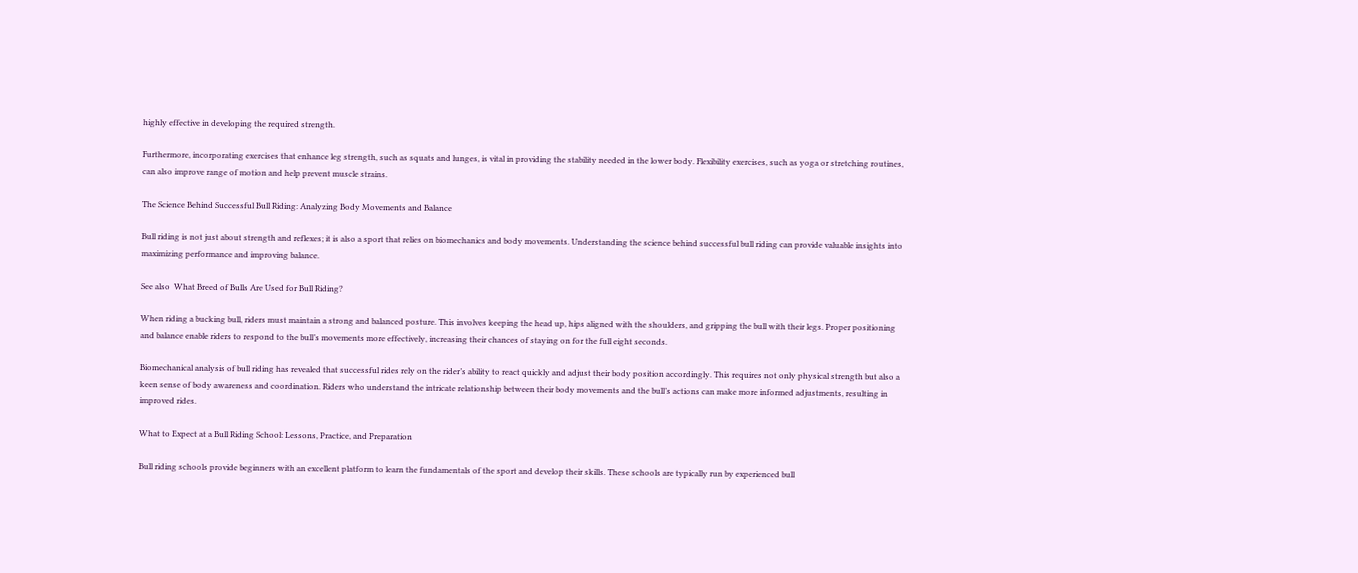highly effective in developing the required strength.

Furthermore, incorporating exercises that enhance leg strength, such as squats and lunges, is vital in providing the stability needed in the lower body. Flexibility exercises, such as yoga or stretching routines, can also improve range of motion and help prevent muscle strains.

The Science Behind Successful Bull Riding: Analyzing Body Movements and Balance

Bull riding is not just about strength and reflexes; it is also a sport that relies on biomechanics and body movements. Understanding the science behind successful bull riding can provide valuable insights into maximizing performance and improving balance.

See also  What Breed of Bulls Are Used for Bull Riding?

When riding a bucking bull, riders must maintain a strong and balanced posture. This involves keeping the head up, hips aligned with the shoulders, and gripping the bull with their legs. Proper positioning and balance enable riders to respond to the bull’s movements more effectively, increasing their chances of staying on for the full eight seconds.

Biomechanical analysis of bull riding has revealed that successful rides rely on the rider’s ability to react quickly and adjust their body position accordingly. This requires not only physical strength but also a keen sense of body awareness and coordination. Riders who understand the intricate relationship between their body movements and the bull’s actions can make more informed adjustments, resulting in improved rides.

What to Expect at a Bull Riding School: Lessons, Practice, and Preparation

Bull riding schools provide beginners with an excellent platform to learn the fundamentals of the sport and develop their skills. These schools are typically run by experienced bull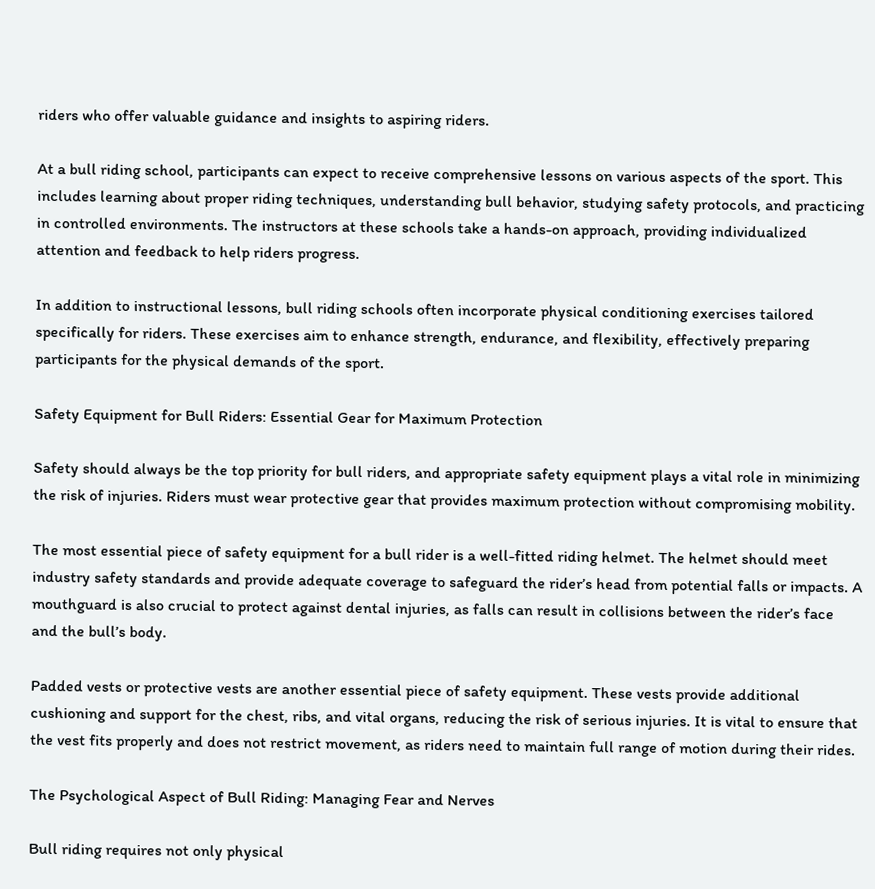riders who offer valuable guidance and insights to aspiring riders.

At a bull riding school, participants can expect to receive comprehensive lessons on various aspects of the sport. This includes learning about proper riding techniques, understanding bull behavior, studying safety protocols, and practicing in controlled environments. The instructors at these schools take a hands-on approach, providing individualized attention and feedback to help riders progress.

In addition to instructional lessons, bull riding schools often incorporate physical conditioning exercises tailored specifically for riders. These exercises aim to enhance strength, endurance, and flexibility, effectively preparing participants for the physical demands of the sport.

Safety Equipment for Bull Riders: Essential Gear for Maximum Protection

Safety should always be the top priority for bull riders, and appropriate safety equipment plays a vital role in minimizing the risk of injuries. Riders must wear protective gear that provides maximum protection without compromising mobility.

The most essential piece of safety equipment for a bull rider is a well-fitted riding helmet. The helmet should meet industry safety standards and provide adequate coverage to safeguard the rider’s head from potential falls or impacts. A mouthguard is also crucial to protect against dental injuries, as falls can result in collisions between the rider’s face and the bull’s body.

Padded vests or protective vests are another essential piece of safety equipment. These vests provide additional cushioning and support for the chest, ribs, and vital organs, reducing the risk of serious injuries. It is vital to ensure that the vest fits properly and does not restrict movement, as riders need to maintain full range of motion during their rides.

The Psychological Aspect of Bull Riding: Managing Fear and Nerves

Bull riding requires not only physical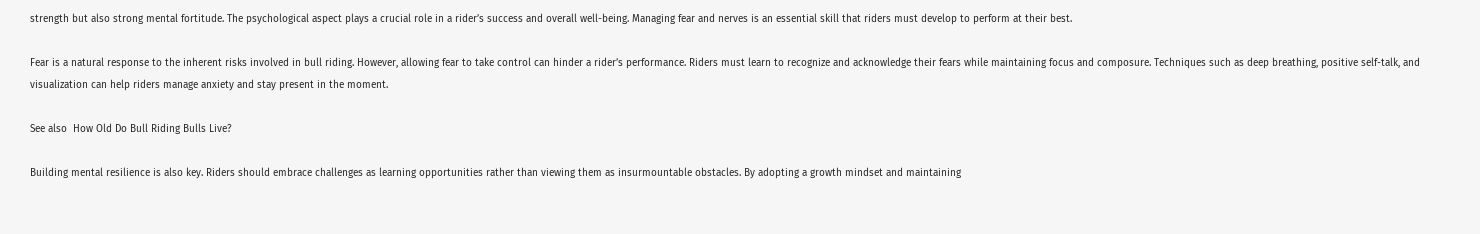strength but also strong mental fortitude. The psychological aspect plays a crucial role in a rider’s success and overall well-being. Managing fear and nerves is an essential skill that riders must develop to perform at their best.

Fear is a natural response to the inherent risks involved in bull riding. However, allowing fear to take control can hinder a rider’s performance. Riders must learn to recognize and acknowledge their fears while maintaining focus and composure. Techniques such as deep breathing, positive self-talk, and visualization can help riders manage anxiety and stay present in the moment.

See also  How Old Do Bull Riding Bulls Live?

Building mental resilience is also key. Riders should embrace challenges as learning opportunities rather than viewing them as insurmountable obstacles. By adopting a growth mindset and maintaining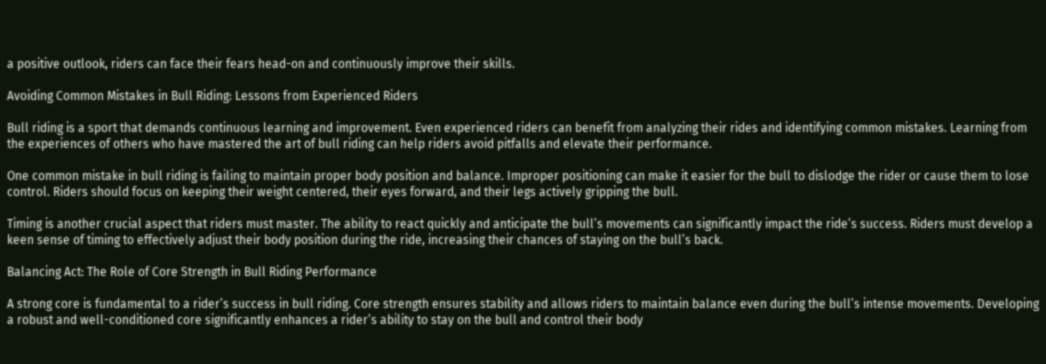a positive outlook, riders can face their fears head-on and continuously improve their skills.

Avoiding Common Mistakes in Bull Riding: Lessons from Experienced Riders

Bull riding is a sport that demands continuous learning and improvement. Even experienced riders can benefit from analyzing their rides and identifying common mistakes. Learning from the experiences of others who have mastered the art of bull riding can help riders avoid pitfalls and elevate their performance.

One common mistake in bull riding is failing to maintain proper body position and balance. Improper positioning can make it easier for the bull to dislodge the rider or cause them to lose control. Riders should focus on keeping their weight centered, their eyes forward, and their legs actively gripping the bull.

Timing is another crucial aspect that riders must master. The ability to react quickly and anticipate the bull’s movements can significantly impact the ride’s success. Riders must develop a keen sense of timing to effectively adjust their body position during the ride, increasing their chances of staying on the bull’s back.

Balancing Act: The Role of Core Strength in Bull Riding Performance

A strong core is fundamental to a rider’s success in bull riding. Core strength ensures stability and allows riders to maintain balance even during the bull’s intense movements. Developing a robust and well-conditioned core significantly enhances a rider’s ability to stay on the bull and control their body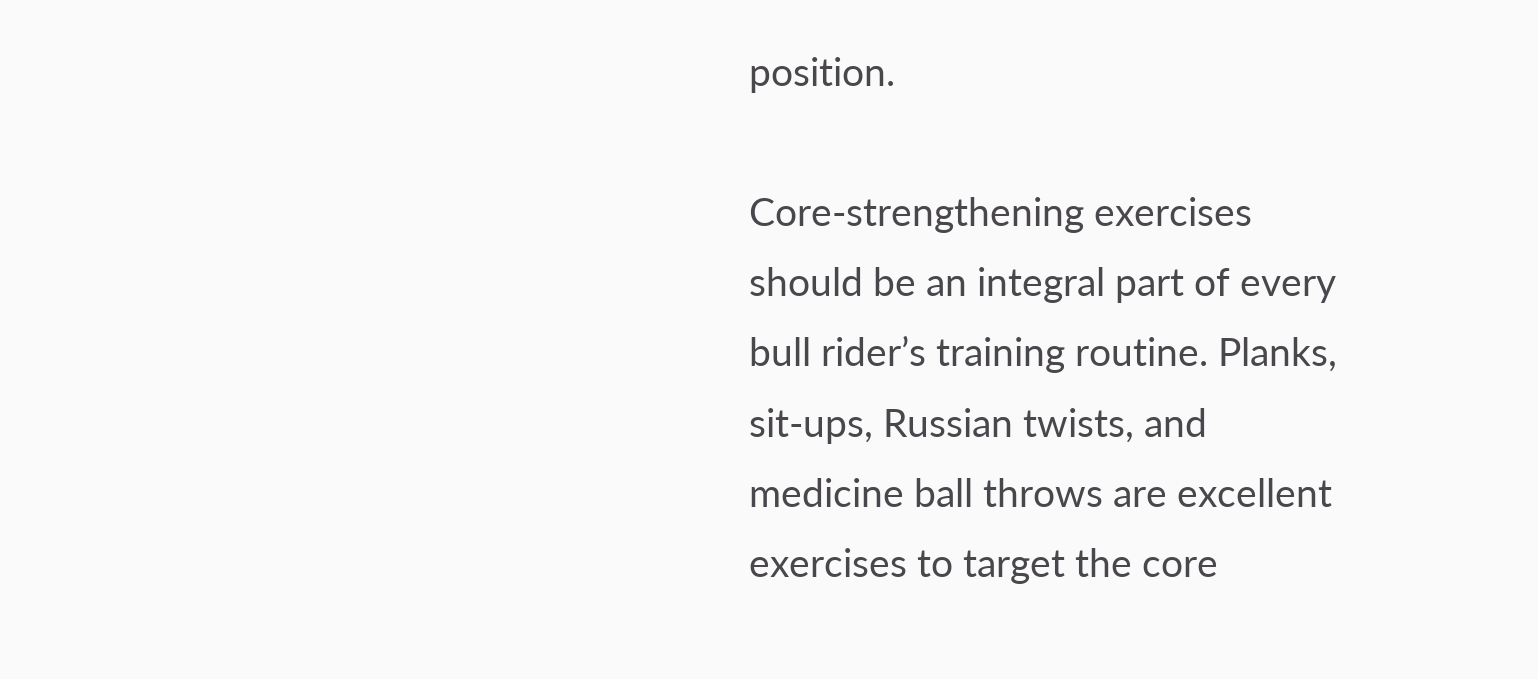position.

Core-strengthening exercises should be an integral part of every bull rider’s training routine. Planks, sit-ups, Russian twists, and medicine ball throws are excellent exercises to target the core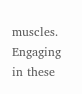muscles. Engaging in these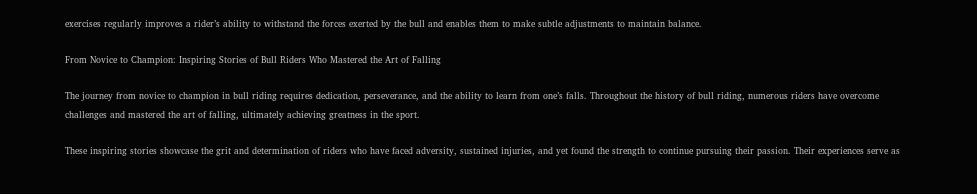exercises regularly improves a rider’s ability to withstand the forces exerted by the bull and enables them to make subtle adjustments to maintain balance.

From Novice to Champion: Inspiring Stories of Bull Riders Who Mastered the Art of Falling

The journey from novice to champion in bull riding requires dedication, perseverance, and the ability to learn from one’s falls. Throughout the history of bull riding, numerous riders have overcome challenges and mastered the art of falling, ultimately achieving greatness in the sport.

These inspiring stories showcase the grit and determination of riders who have faced adversity, sustained injuries, and yet found the strength to continue pursuing their passion. Their experiences serve as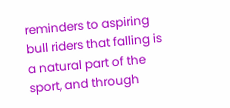reminders to aspiring bull riders that falling is a natural part of the sport, and through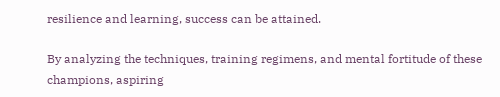resilience and learning, success can be attained.

By analyzing the techniques, training regimens, and mental fortitude of these champions, aspiring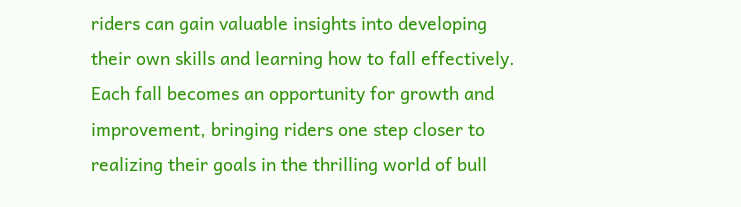riders can gain valuable insights into developing their own skills and learning how to fall effectively. Each fall becomes an opportunity for growth and improvement, bringing riders one step closer to realizing their goals in the thrilling world of bull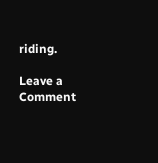riding.

Leave a Comment